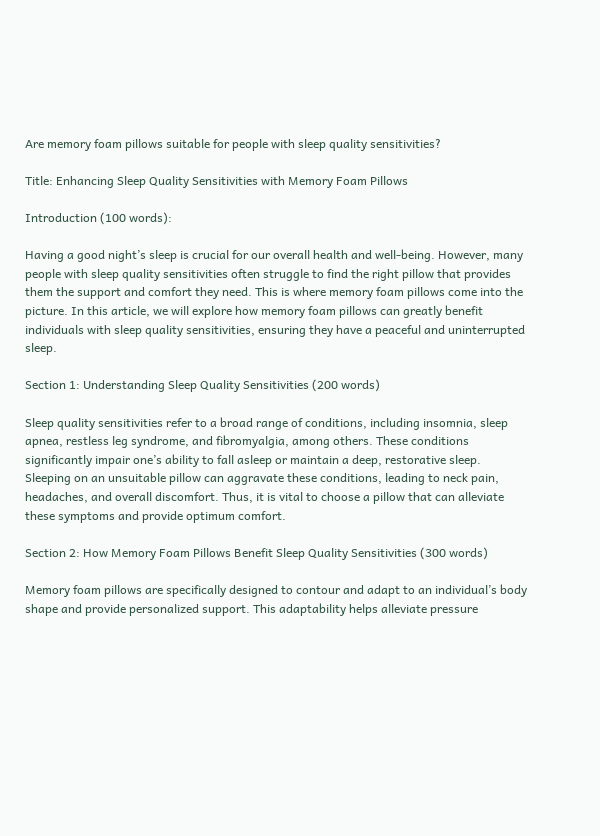Are memory foam pillows suitable for people with sleep quality sensitivities?

Title: Enhancing Sleep Quality Sensitivities with Memory Foam Pillows

Introduction (100 words):

Having a good night’s sleep is crucial for our overall health and well-being. However, many people with sleep quality sensitivities often struggle to find the right pillow that provides them the support and comfort they need. This is where memory foam pillows come into the picture. In this article, we will explore how memory foam pillows can greatly benefit individuals with sleep quality sensitivities, ensuring they have a peaceful and uninterrupted sleep.

Section 1: Understanding Sleep Quality Sensitivities (200 words)

Sleep quality sensitivities refer to a broad range of conditions, including insomnia, sleep apnea, restless leg syndrome, and fibromyalgia, among others. These conditions significantly impair one’s ability to fall asleep or maintain a deep, restorative sleep. Sleeping on an unsuitable pillow can aggravate these conditions, leading to neck pain, headaches, and overall discomfort. Thus, it is vital to choose a pillow that can alleviate these symptoms and provide optimum comfort.

Section 2: How Memory Foam Pillows Benefit Sleep Quality Sensitivities (300 words)

Memory foam pillows are specifically designed to contour and adapt to an individual’s body shape and provide personalized support. This adaptability helps alleviate pressure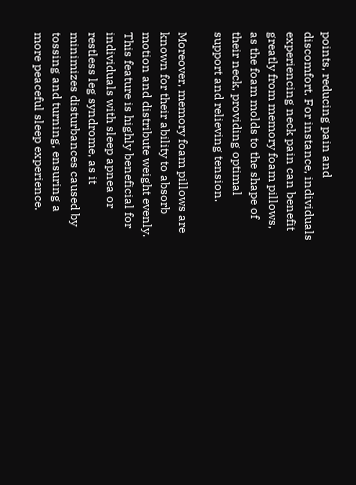points, reducing pain and discomfort. For instance, individuals experiencing neck pain can benefit greatly from memory foam pillows, as the foam molds to the shape of their neck, providing optimal support and relieving tension.

Moreover, memory foam pillows are known for their ability to absorb motion and distribute weight evenly. This feature is highly beneficial for individuals with sleep apnea or restless leg syndrome, as it minimizes disturbances caused by tossing and turning, ensuring a more peaceful sleep experience.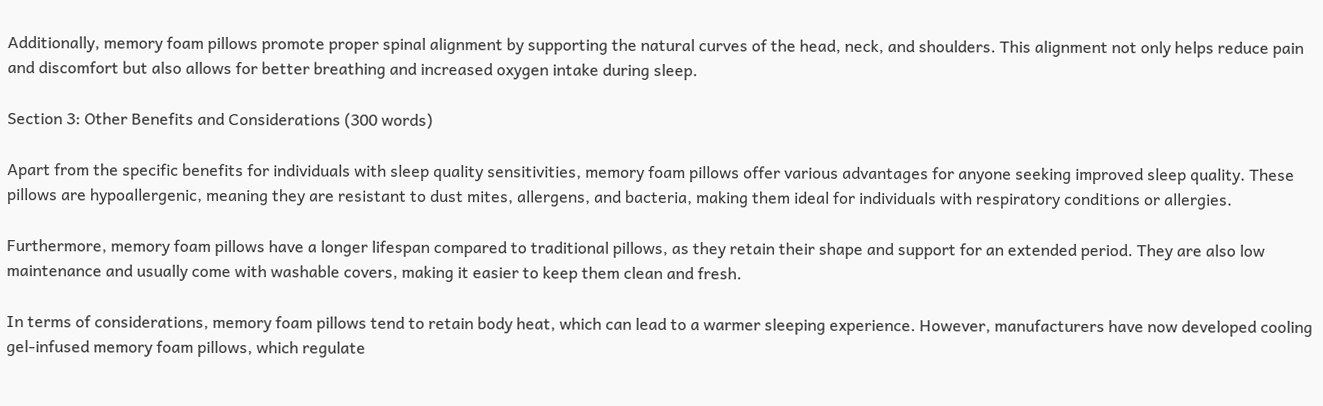Additionally, memory foam pillows promote proper spinal alignment by supporting the natural curves of the head, neck, and shoulders. This alignment not only helps reduce pain and discomfort but also allows for better breathing and increased oxygen intake during sleep.

Section 3: Other Benefits and Considerations (300 words)

Apart from the specific benefits for individuals with sleep quality sensitivities, memory foam pillows offer various advantages for anyone seeking improved sleep quality. These pillows are hypoallergenic, meaning they are resistant to dust mites, allergens, and bacteria, making them ideal for individuals with respiratory conditions or allergies.

Furthermore, memory foam pillows have a longer lifespan compared to traditional pillows, as they retain their shape and support for an extended period. They are also low maintenance and usually come with washable covers, making it easier to keep them clean and fresh.

In terms of considerations, memory foam pillows tend to retain body heat, which can lead to a warmer sleeping experience. However, manufacturers have now developed cooling gel-infused memory foam pillows, which regulate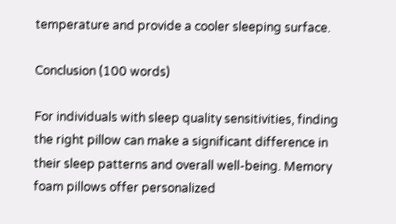temperature and provide a cooler sleeping surface.

Conclusion (100 words)

For individuals with sleep quality sensitivities, finding the right pillow can make a significant difference in their sleep patterns and overall well-being. Memory foam pillows offer personalized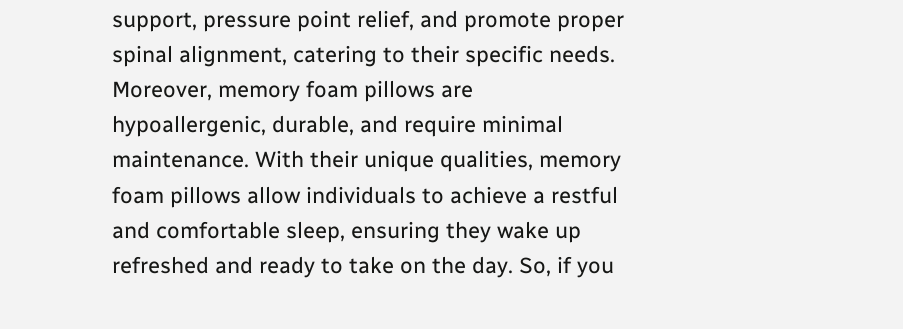support, pressure point relief, and promote proper spinal alignment, catering to their specific needs. Moreover, memory foam pillows are hypoallergenic, durable, and require minimal maintenance. With their unique qualities, memory foam pillows allow individuals to achieve a restful and comfortable sleep, ensuring they wake up refreshed and ready to take on the day. So, if you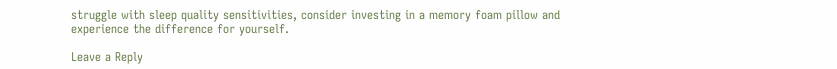struggle with sleep quality sensitivities, consider investing in a memory foam pillow and experience the difference for yourself.

Leave a Reply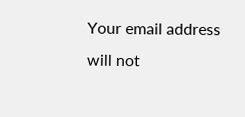Your email address will not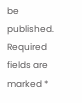be published. Required fields are marked *